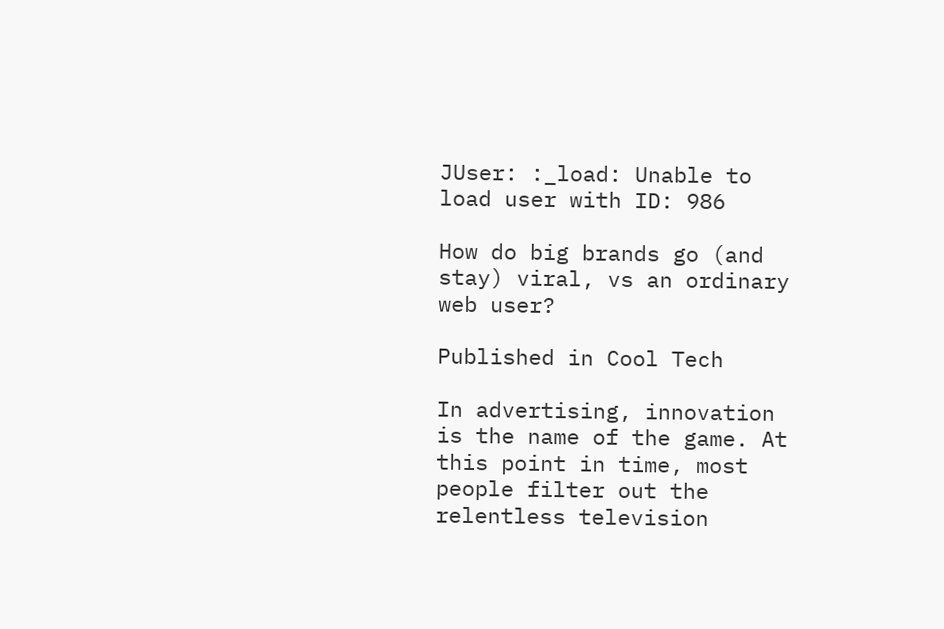JUser: :_load: Unable to load user with ID: 986

How do big brands go (and stay) viral, vs an ordinary web user?

Published in Cool Tech

In advertising, innovation is the name of the game. At this point in time, most people filter out the relentless television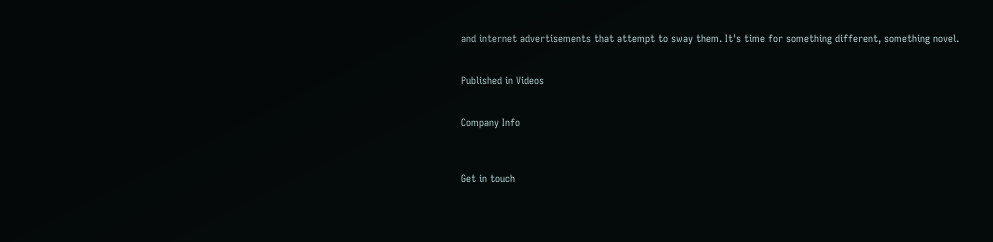and internet advertisements that attempt to sway them. It's time for something different, something novel.


Published in Videos


Company Info



Get in touch